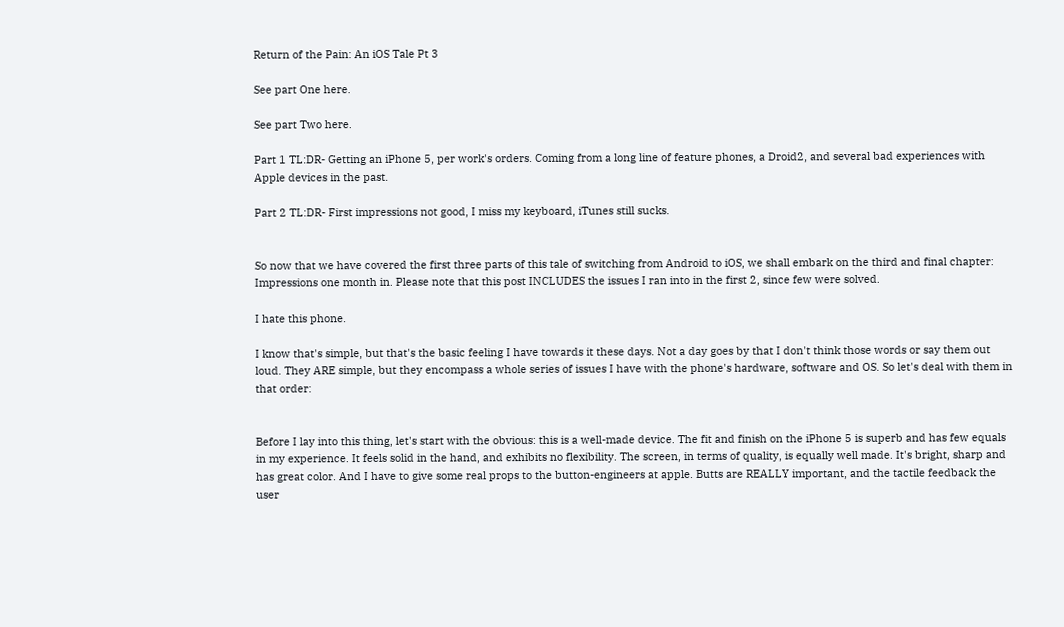Return of the Pain: An iOS Tale Pt 3

See part One here.

See part Two here.

Part 1 TL:DR- Getting an iPhone 5, per work's orders. Coming from a long line of feature phones, a Droid2, and several bad experiences with Apple devices in the past.

Part 2 TL:DR- First impressions not good, I miss my keyboard, iTunes still sucks.


So now that we have covered the first three parts of this tale of switching from Android to iOS, we shall embark on the third and final chapter: Impressions one month in. Please note that this post INCLUDES the issues I ran into in the first 2, since few were solved.

I hate this phone.

I know that's simple, but that's the basic feeling I have towards it these days. Not a day goes by that I don't think those words or say them out loud. They ARE simple, but they encompass a whole series of issues I have with the phone's hardware, software and OS. So let's deal with them in that order:


Before I lay into this thing, let's start with the obvious: this is a well-made device. The fit and finish on the iPhone 5 is superb and has few equals in my experience. It feels solid in the hand, and exhibits no flexibility. The screen, in terms of quality, is equally well made. It's bright, sharp and has great color. And I have to give some real props to the button-engineers at apple. Butts are REALLY important, and the tactile feedback the user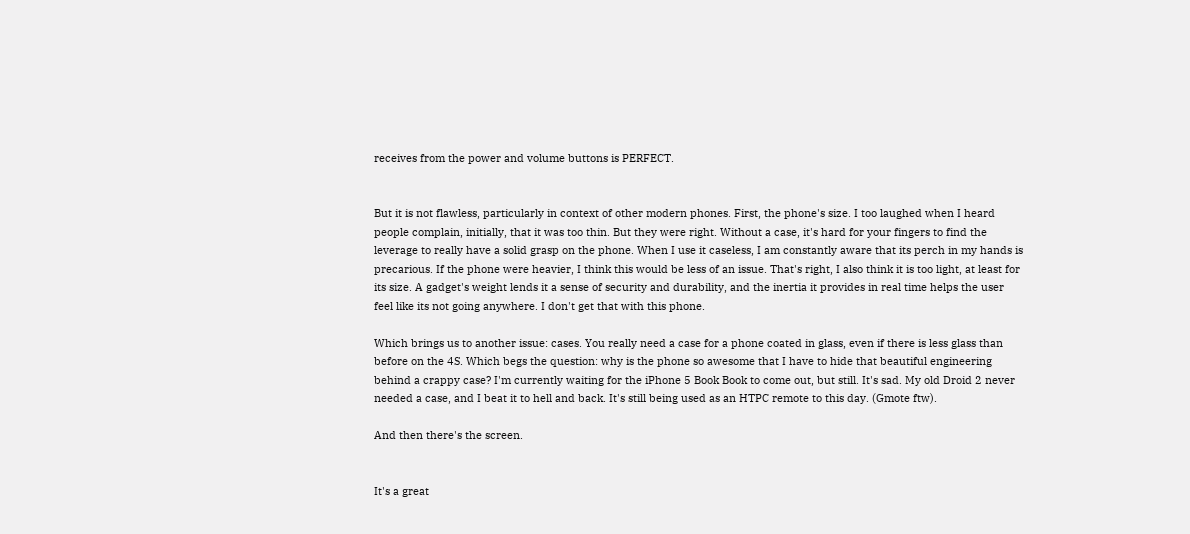receives from the power and volume buttons is PERFECT.


But it is not flawless, particularly in context of other modern phones. First, the phone's size. I too laughed when I heard people complain, initially, that it was too thin. But they were right. Without a case, it's hard for your fingers to find the leverage to really have a solid grasp on the phone. When I use it caseless, I am constantly aware that its perch in my hands is precarious. If the phone were heavier, I think this would be less of an issue. That's right, I also think it is too light, at least for its size. A gadget's weight lends it a sense of security and durability, and the inertia it provides in real time helps the user feel like its not going anywhere. I don't get that with this phone.

Which brings us to another issue: cases. You really need a case for a phone coated in glass, even if there is less glass than before on the 4S. Which begs the question: why is the phone so awesome that I have to hide that beautiful engineering behind a crappy case? I'm currently waiting for the iPhone 5 Book Book to come out, but still. It's sad. My old Droid 2 never needed a case, and I beat it to hell and back. It's still being used as an HTPC remote to this day. (Gmote ftw).

And then there's the screen.


It's a great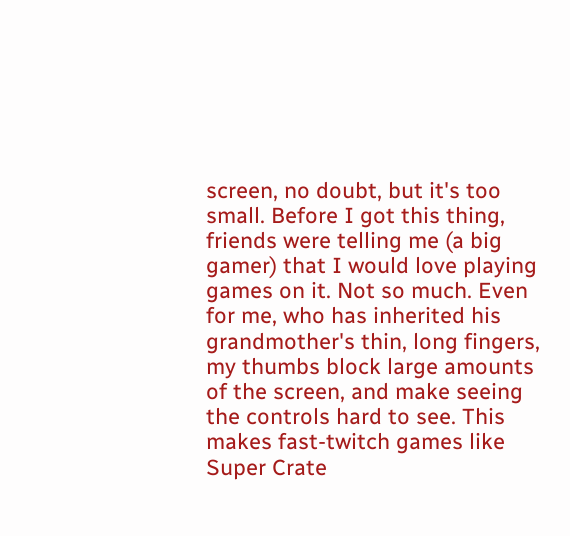screen, no doubt, but it's too small. Before I got this thing, friends were telling me (a big gamer) that I would love playing games on it. Not so much. Even for me, who has inherited his grandmother's thin, long fingers, my thumbs block large amounts of the screen, and make seeing the controls hard to see. This makes fast-twitch games like Super Crate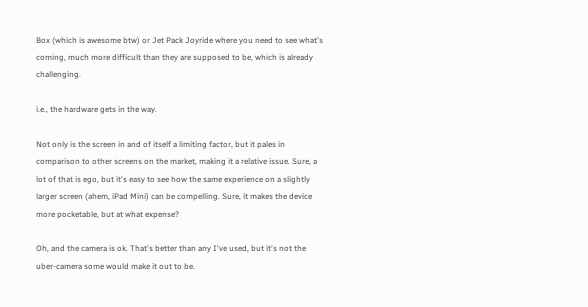Box (which is awesome btw) or Jet Pack Joyride where you need to see what's coming, much more difficult than they are supposed to be, which is already challenging.

i.e., the hardware gets in the way.

Not only is the screen in and of itself a limiting factor, but it pales in comparison to other screens on the market, making it a relative issue. Sure, a lot of that is ego, but it's easy to see how the same experience on a slightly larger screen (ahem, iPad Mini) can be compelling. Sure, it makes the device more pocketable, but at what expense?

Oh, and the camera is ok. That's better than any I've used, but it's not the uber-camera some would make it out to be.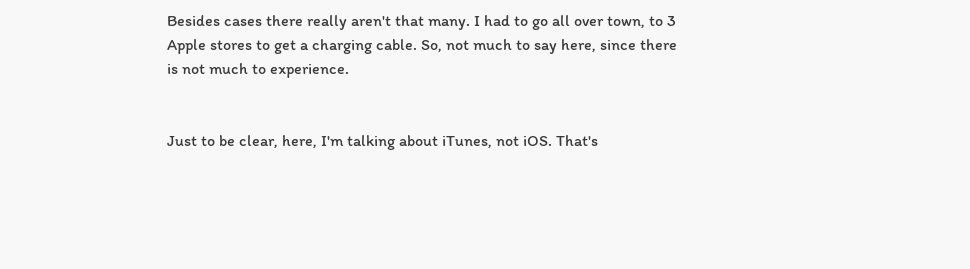Besides cases there really aren't that many. I had to go all over town, to 3 Apple stores to get a charging cable. So, not much to say here, since there is not much to experience.


Just to be clear, here, I'm talking about iTunes, not iOS. That's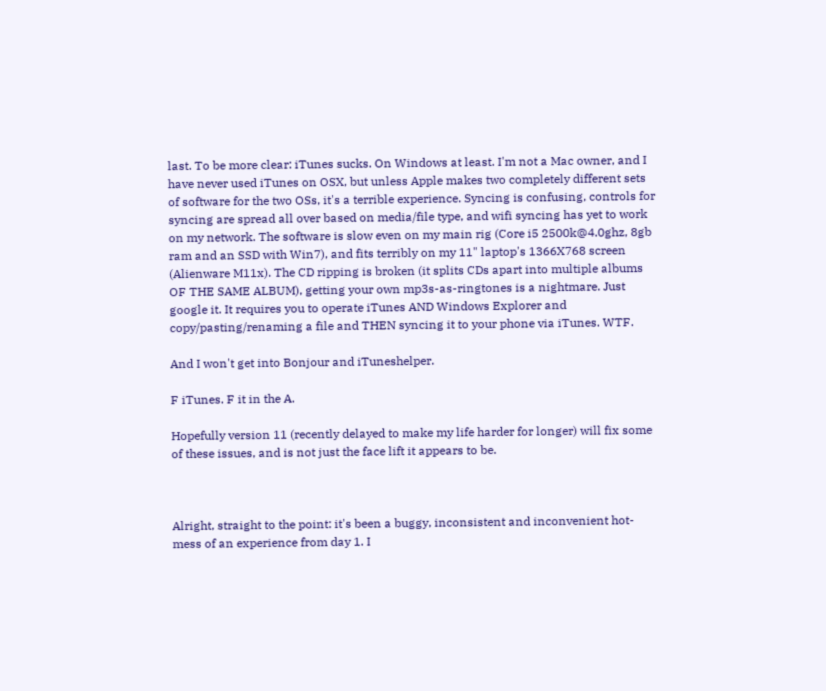last. To be more clear: iTunes sucks. On Windows at least. I'm not a Mac owner, and I have never used iTunes on OSX, but unless Apple makes two completely different sets of software for the two OSs, it's a terrible experience. Syncing is confusing, controls for syncing are spread all over based on media/file type, and wifi syncing has yet to work on my network. The software is slow even on my main rig (Core i5 2500k@4.0ghz, 8gb ram and an SSD with Win7), and fits terribly on my 11" laptop's 1366X768 screen (Alienware M11x). The CD ripping is broken (it splits CDs apart into multiple albums OF THE SAME ALBUM), getting your own mp3s-as-ringtones is a nightmare. Just google it. It requires you to operate iTunes AND Windows Explorer and copy/pasting/renaming a file and THEN syncing it to your phone via iTunes. WTF.

And I won't get into Bonjour and iTuneshelper.

F iTunes. F it in the A.

Hopefully version 11 (recently delayed to make my life harder for longer) will fix some of these issues, and is not just the face lift it appears to be.



Alright, straight to the point: it's been a buggy, inconsistent and inconvenient hot-mess of an experience from day 1. I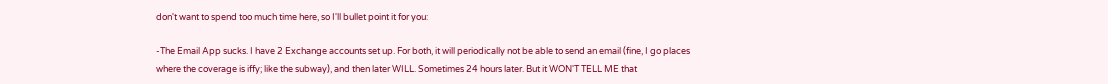don't want to spend too much time here, so I'll bullet point it for you:

-The Email App sucks. I have 2 Exchange accounts set up. For both, it will periodically not be able to send an email (fine, I go places where the coverage is iffy; like the subway), and then later WILL. Sometimes 24 hours later. But it WON'T TELL ME that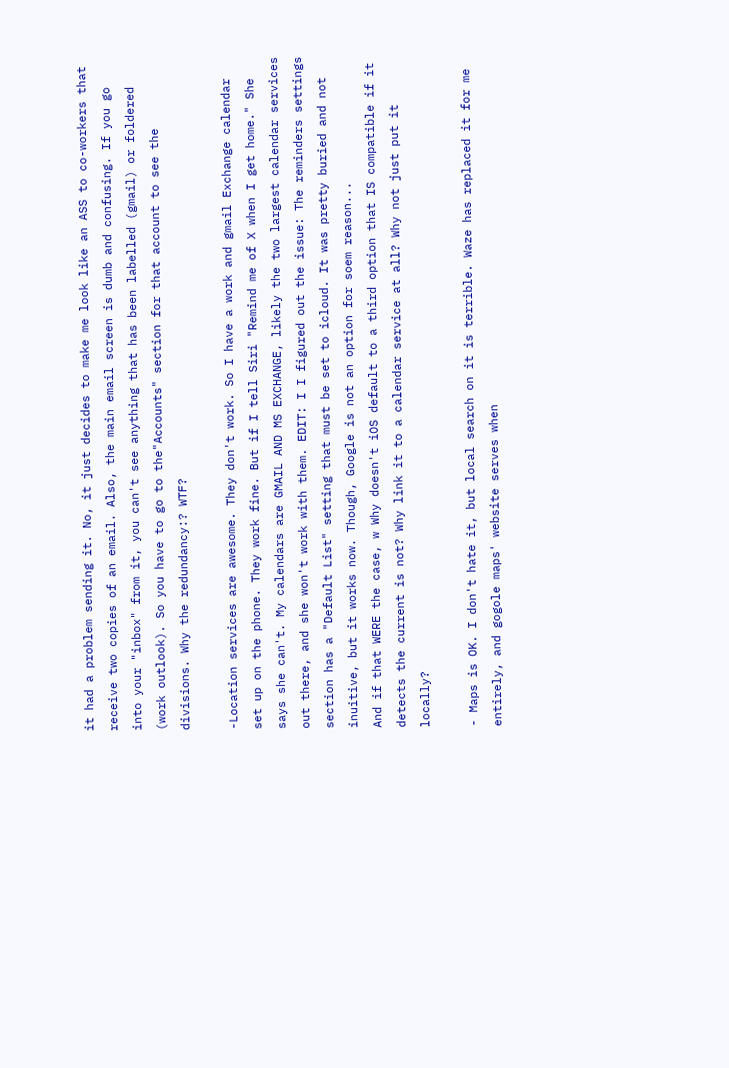it had a problem sending it. No, it just decides to make me look like an ASS to co-workers that receive two copies of an email. Also, the main email screen is dumb and confusing. If you go into your "inbox" from it, you can't see anything that has been labelled (gmail) or foldered (work outlook). So you have to go to the"Accounts" section for that account to see the divisions. Why the redundancy:? WTF?

-Location services are awesome. They don't work. So I have a work and gmail Exchange calendar set up on the phone. They work fine. But if I tell Siri "Remind me of X when I get home." She says she can't. My calendars are GMAIL AND MS EXCHANGE, likely the two largest calendar services out there, and she won't work with them. EDIT: I I figured out the issue: The reminders settings section has a "Default List" setting that must be set to icloud. It was pretty buried and not inuitive, but it works now. Though, Google is not an option for soem reason...
And if that WERE the case, w Why doesn't iOS default to a third option that IS compatible if it detects the current is not? Why link it to a calendar service at all? Why not just put it locally?

- Maps is OK. I don't hate it, but local search on it is terrible. Waze has replaced it for me entirely, and gogole maps' website serves when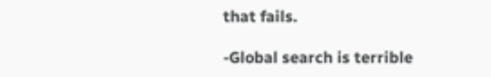that fails.

-Global search is terrible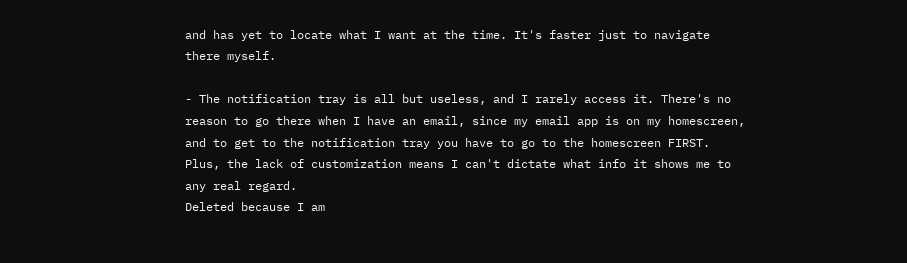and has yet to locate what I want at the time. It's faster just to navigate there myself.

- The notification tray is all but useless, and I rarely access it. There's no reason to go there when I have an email, since my email app is on my homescreen, and to get to the notification tray you have to go to the homescreen FIRST. Plus, the lack of customization means I can't dictate what info it shows me to any real regard.
Deleted because I am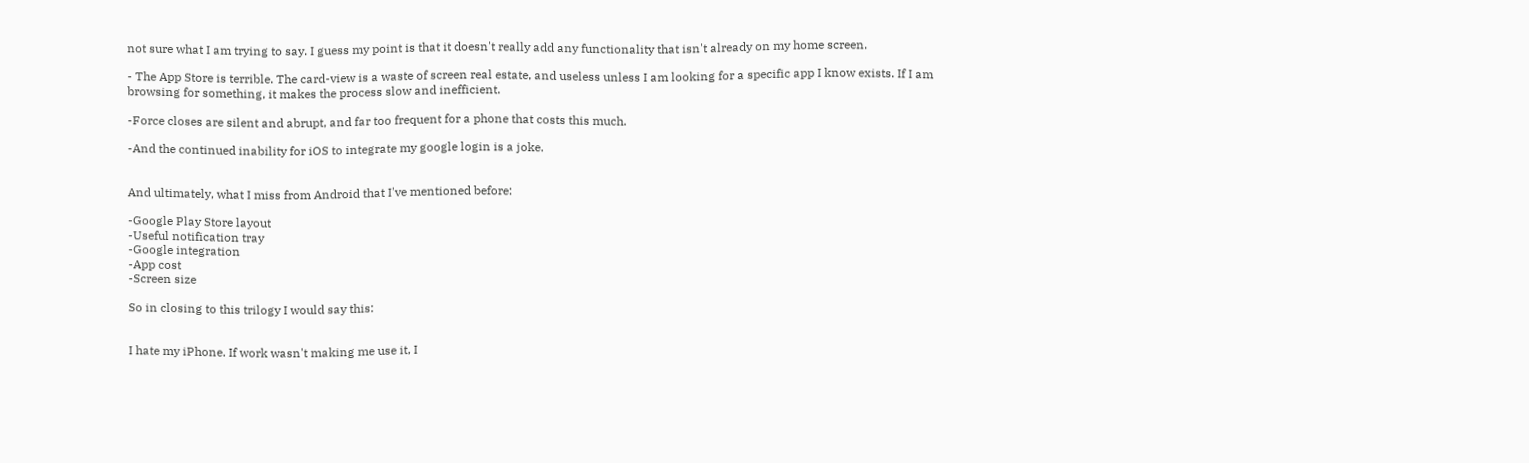not sure what I am trying to say. I guess my point is that it doesn't really add any functionality that isn't already on my home screen.

- The App Store is terrible. The card-view is a waste of screen real estate, and useless unless I am looking for a specific app I know exists. If I am browsing for something, it makes the process slow and inefficient.

-Force closes are silent and abrupt, and far too frequent for a phone that costs this much.

-And the continued inability for iOS to integrate my google login is a joke.


And ultimately, what I miss from Android that I've mentioned before:

-Google Play Store layout
-Useful notification tray
-Google integration
-App cost
-Screen size

So in closing to this trilogy I would say this:


I hate my iPhone. If work wasn't making me use it, I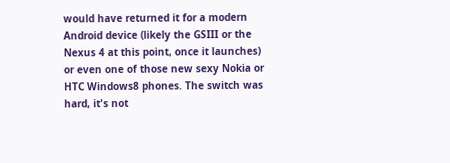would have returned it for a modern Android device (likely the GSIII or the Nexus 4 at this point, once it launches) or even one of those new sexy Nokia or HTC Windows8 phones. The switch was hard, it's not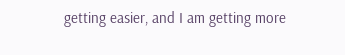getting easier, and I am getting more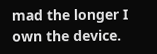mad the longer I own the device.